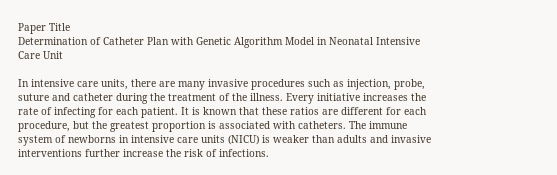Paper Title
Determination of Catheter Plan with Genetic Algorithm Model in Neonatal Intensive Care Unit

In intensive care units, there are many invasive procedures such as injection, probe, suture and catheter during the treatment of the illness. Every initiative increases the rate of infecting for each patient. It is known that these ratios are different for each procedure, but the greatest proportion is associated with catheters. The immune system of newborns in intensive care units (NICU) is weaker than adults and invasive interventions further increase the risk of infections.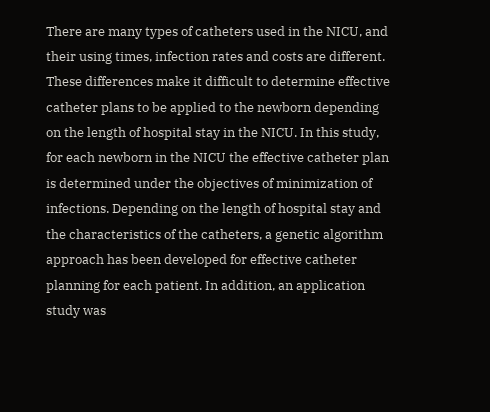There are many types of catheters used in the NICU, and their using times, infection rates and costs are different. These differences make it difficult to determine effective catheter plans to be applied to the newborn depending on the length of hospital stay in the NICU. In this study, for each newborn in the NICU the effective catheter plan is determined under the objectives of minimization of infections. Depending on the length of hospital stay and the characteristics of the catheters, a genetic algorithm approach has been developed for effective catheter planning for each patient. In addition, an application study was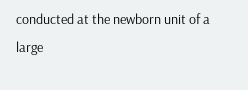conducted at the newborn unit of a large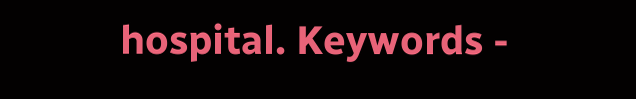hospital. Keywords -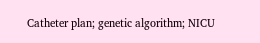Catheter plan; genetic algorithm; NICU